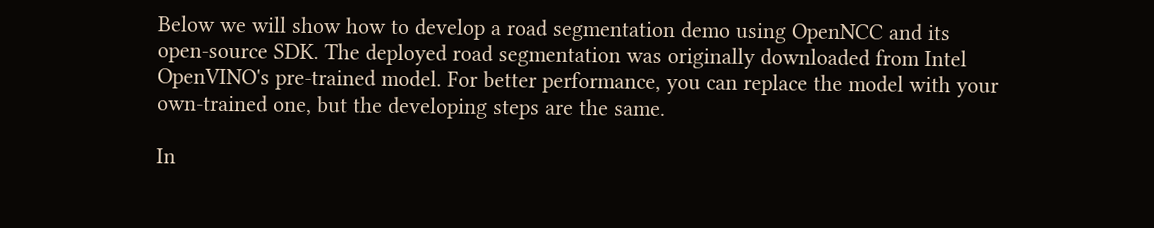Below we will show how to develop a road segmentation demo using OpenNCC and its open-source SDK. The deployed road segmentation was originally downloaded from Intel OpenVINO's pre-trained model. For better performance, you can replace the model with your own-trained one, but the developing steps are the same.

In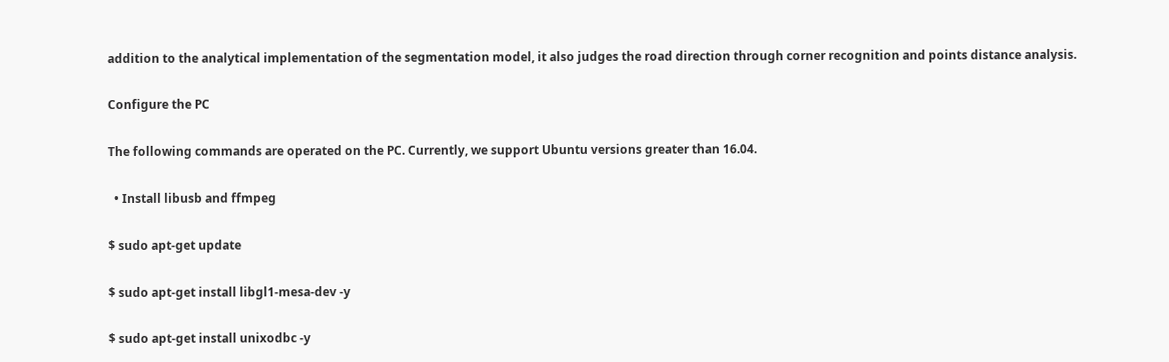addition to the analytical implementation of the segmentation model, it also judges the road direction through corner recognition and points distance analysis.

Configure the PC

The following commands are operated on the PC. Currently, we support Ubuntu versions greater than 16.04.

  • Install libusb and ffmpeg

$ sudo apt-get update

$ sudo apt-get install libgl1-mesa-dev -y

$ sudo apt-get install unixodbc -y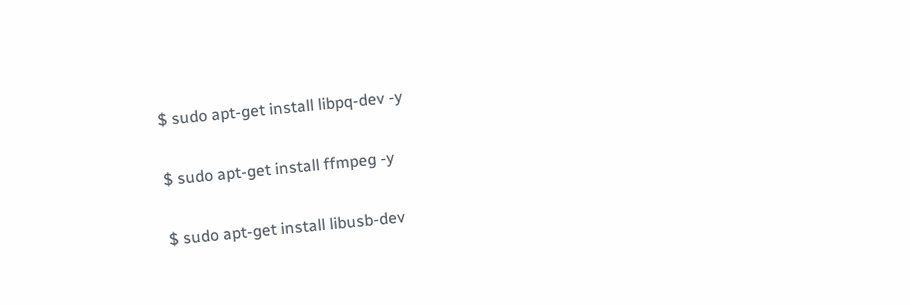$ sudo apt-get install libpq-dev -y

$ sudo apt-get install ffmpeg -y

$ sudo apt-get install libusb-dev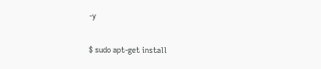-y

$ sudo apt-get install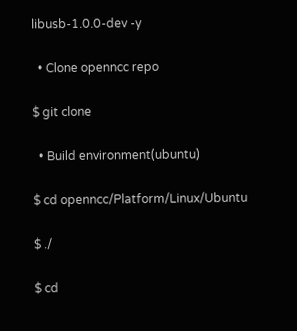libusb-1.0.0-dev -y

  • Clone openncc repo

$ git clone

  • Build environment(ubuntu)

$ cd openncc/Platform/Linux/Ubuntu

$ ./

$ cd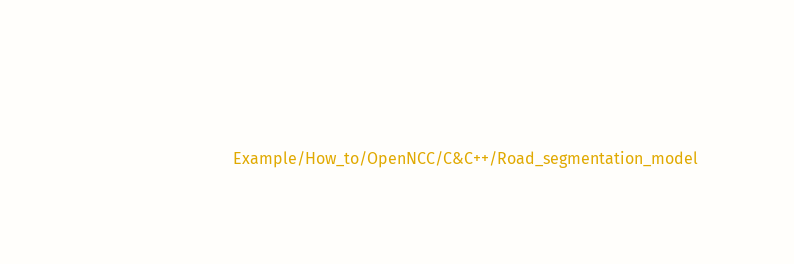Example/How_to/OpenNCC/C&C++/Road_segmentation_model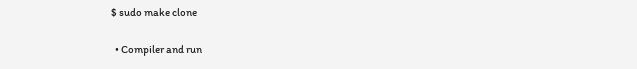$ sudo make clone

  • Compiler and run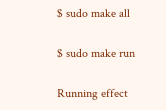$ sudo make all

$ sudo make run

Running effect